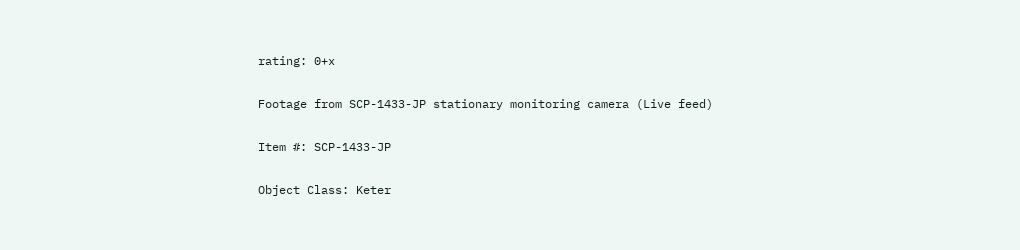rating: 0+x

Footage from SCP-1433-JP stationary monitoring camera (Live feed)

Item #: SCP-1433-JP

Object Class: Keter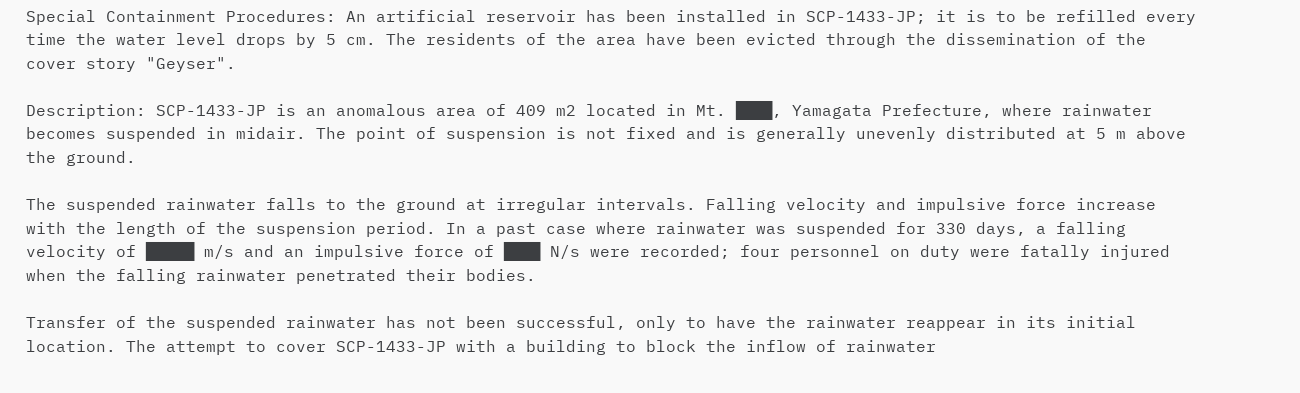Special Containment Procedures: An artificial reservoir has been installed in SCP-1433-JP; it is to be refilled every time the water level drops by 5 cm. The residents of the area have been evicted through the dissemination of the cover story "Geyser".

Description: SCP-1433-JP is an anomalous area of 409 m2 located in Mt. ███, Yamagata Prefecture, where rainwater becomes suspended in midair. The point of suspension is not fixed and is generally unevenly distributed at 5 m above the ground.

The suspended rainwater falls to the ground at irregular intervals. Falling velocity and impulsive force increase with the length of the suspension period. In a past case where rainwater was suspended for 330 days, a falling velocity of ████ m/s and an impulsive force of ███ N/s were recorded; four personnel on duty were fatally injured when the falling rainwater penetrated their bodies.

Transfer of the suspended rainwater has not been successful, only to have the rainwater reappear in its initial location. The attempt to cover SCP-1433-JP with a building to block the inflow of rainwater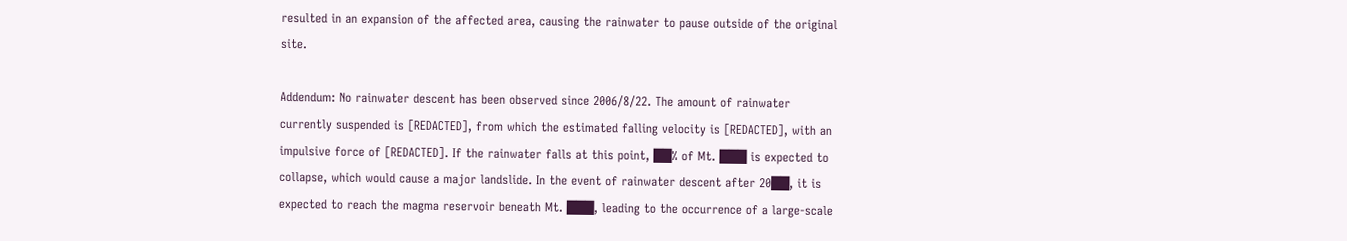resulted in an expansion of the affected area, causing the rainwater to pause outside of the original site.

Addendum: No rainwater descent has been observed since 2006/8/22. The amount of rainwater currently suspended is [REDACTED], from which the estimated falling velocity is [REDACTED], with an impulsive force of [REDACTED]. If the rainwater falls at this point, ██% of Mt. ███ is expected to collapse, which would cause a major landslide. In the event of rainwater descent after 20██, it is expected to reach the magma reservoir beneath Mt. ███, leading to the occurrence of a large-scale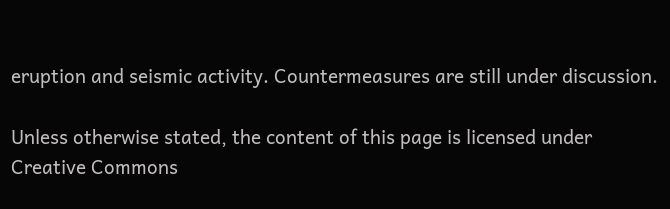eruption and seismic activity. Countermeasures are still under discussion.

Unless otherwise stated, the content of this page is licensed under Creative Commons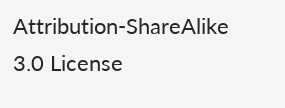Attribution-ShareAlike 3.0 License